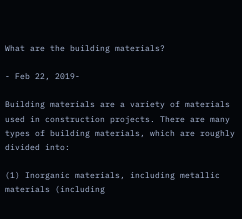What are the building materials?

- Feb 22, 2019-

Building materials are a variety of materials used in construction projects. There are many types of building materials, which are roughly divided into:

(1) Inorganic materials, including metallic materials (including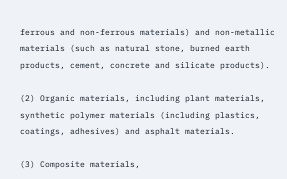ferrous and non-ferrous materials) and non-metallic materials (such as natural stone, burned earth products, cement, concrete and silicate products).

(2) Organic materials, including plant materials, synthetic polymer materials (including plastics, coatings, adhesives) and asphalt materials.

(3) Composite materials,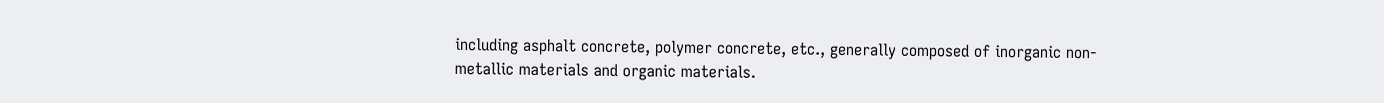including asphalt concrete, polymer concrete, etc., generally composed of inorganic non-metallic materials and organic materials.